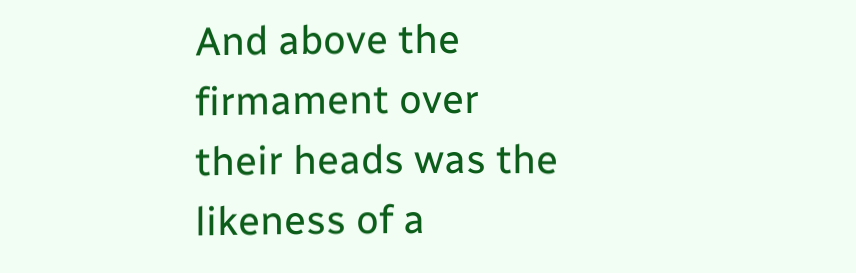And above the firmament over their heads was the likeness of a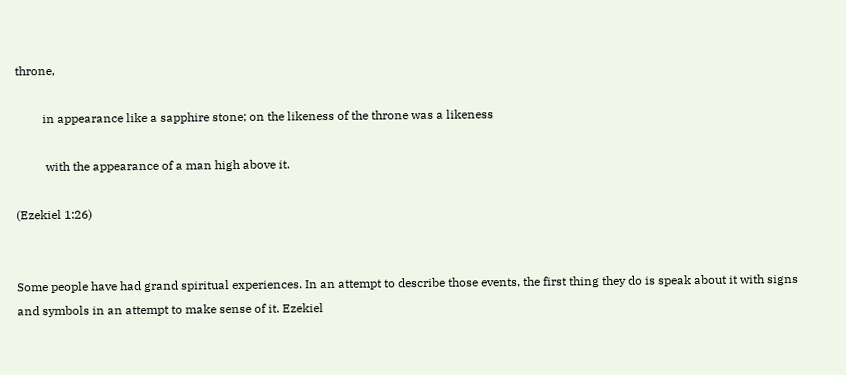throne,

         in appearance like a sapphire stone; on the likeness of the throne was a likeness

          with the appearance of a man high above it.

(Ezekiel 1:26)


Some people have had grand spiritual experiences. In an attempt to describe those events, the first thing they do is speak about it with signs and symbols in an attempt to make sense of it. Ezekiel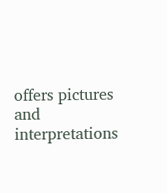offers pictures and interpretations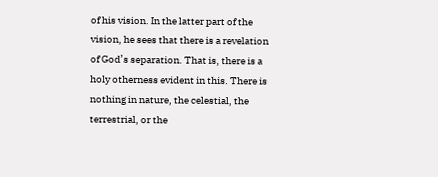of his vision. In the latter part of the vision, he sees that there is a revelation of God’s separation. That is, there is a holy otherness evident in this. There is nothing in nature, the celestial, the terrestrial, or the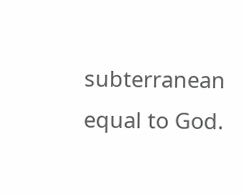subterranean equal to God.